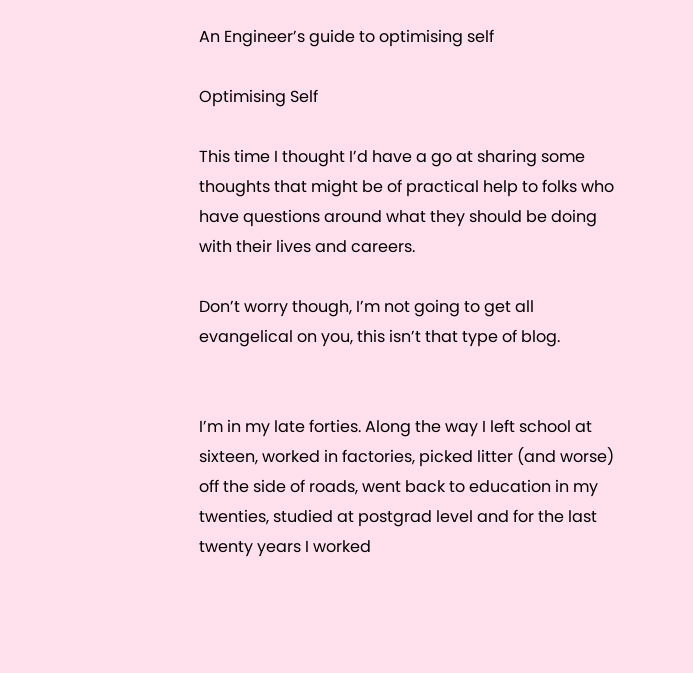An Engineer’s guide to optimising self

Optimising Self

This time I thought I’d have a go at sharing some thoughts that might be of practical help to folks who have questions around what they should be doing with their lives and careers.

Don’t worry though, I’m not going to get all evangelical on you, this isn’t that type of blog.


I’m in my late forties. Along the way I left school at sixteen, worked in factories, picked litter (and worse) off the side of roads, went back to education in my twenties, studied at postgrad level and for the last twenty years I worked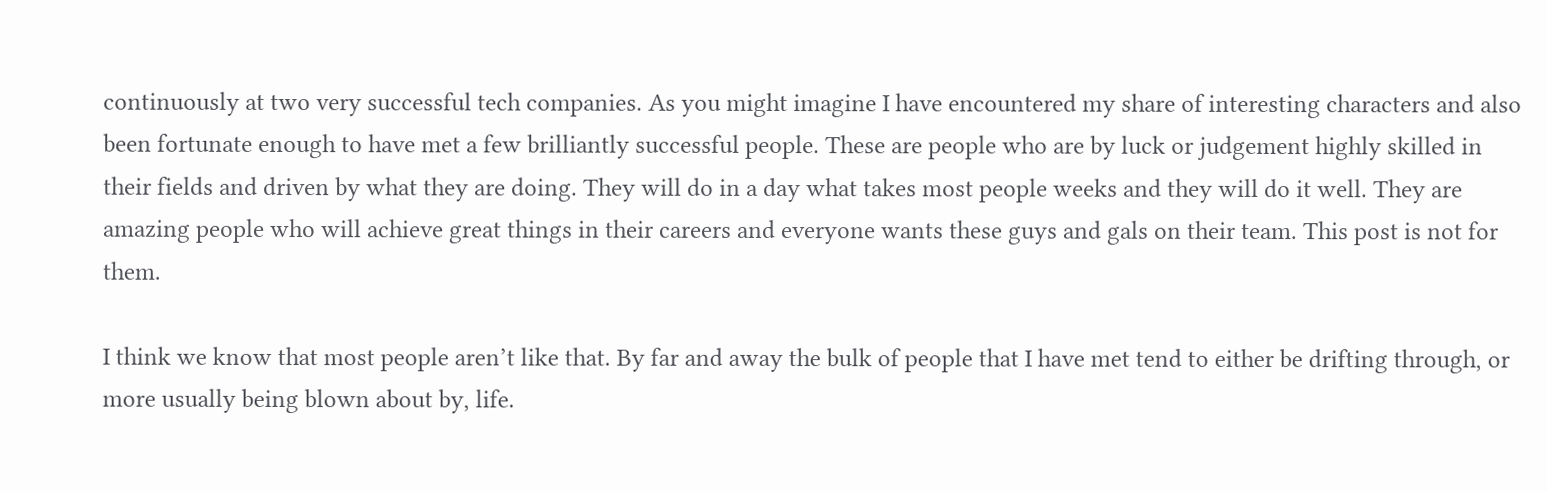continuously at two very successful tech companies. As you might imagine I have encountered my share of interesting characters and also been fortunate enough to have met a few brilliantly successful people. These are people who are by luck or judgement highly skilled in their fields and driven by what they are doing. They will do in a day what takes most people weeks and they will do it well. They are amazing people who will achieve great things in their careers and everyone wants these guys and gals on their team. This post is not for them.

I think we know that most people aren’t like that. By far and away the bulk of people that I have met tend to either be drifting through, or more usually being blown about by, life.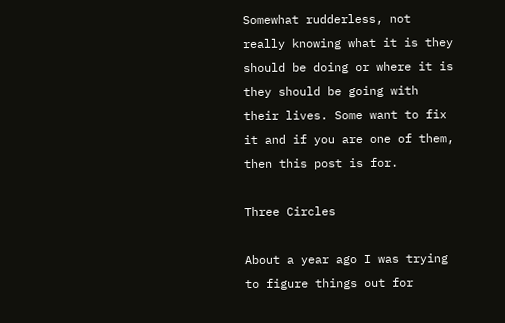Somewhat rudderless, not really knowing what it is they should be doing or where it is they should be going with their lives. Some want to fix it and if you are one of them, then this post is for.

Three Circles

About a year ago I was trying to figure things out for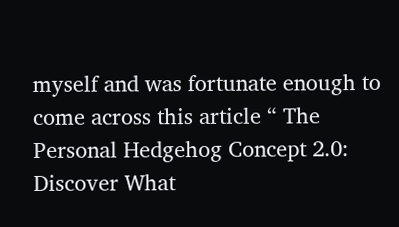myself and was fortunate enough to come across this article “ The Personal Hedgehog Concept 2.0: Discover What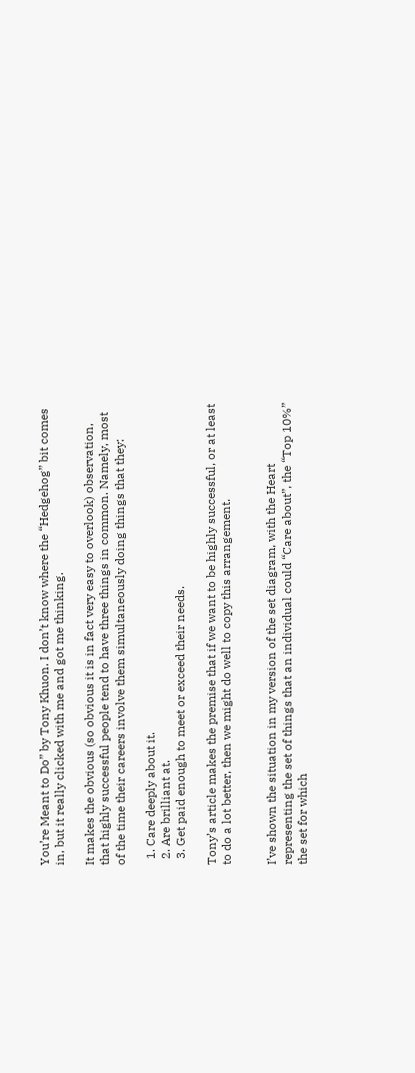You’re Meant to Do” by Tony Khuon. I don’t know where the “Hedgehog” bit comes in, but it really clicked with me and got me thinking.

It makes the obvious (so obvious it is in fact very easy to overlook) observation, that highly successful people tend to have three things in common. Namely, most of the time their careers involve them simultaneously doing things that they:

  1. Care deeply about it.
  2. Are brilliant at.
  3. Get paid enough to meet or exceed their needs.

Tony’s article makes the premise that if we want to be highly successful, or at least to do a lot better, then we might do well to copy this arrangement.


I’ve shown the situation in my version of the set diagram, with the Heart representing the set of things that an individual could “Care about”, the “Top 10%” the set for which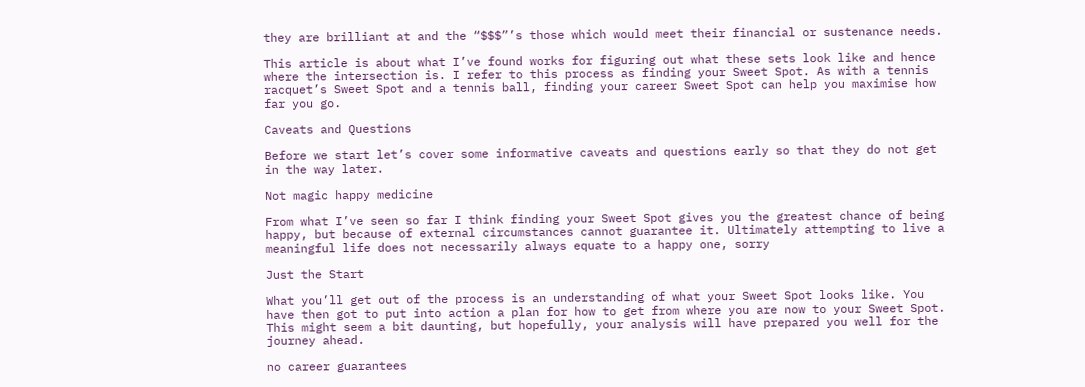they are brilliant at and the “$$$”’s those which would meet their financial or sustenance needs.

This article is about what I’ve found works for figuring out what these sets look like and hence where the intersection is. I refer to this process as finding your Sweet Spot. As with a tennis racquet’s Sweet Spot and a tennis ball, finding your career Sweet Spot can help you maximise how far you go.

Caveats and Questions

Before we start let’s cover some informative caveats and questions early so that they do not get in the way later.

Not magic happy medicine

From what I’ve seen so far I think finding your Sweet Spot gives you the greatest chance of being happy, but because of external circumstances cannot guarantee it. Ultimately attempting to live a meaningful life does not necessarily always equate to a happy one, sorry

Just the Start

What you’ll get out of the process is an understanding of what your Sweet Spot looks like. You have then got to put into action a plan for how to get from where you are now to your Sweet Spot. This might seem a bit daunting, but hopefully, your analysis will have prepared you well for the journey ahead.

no career guarantees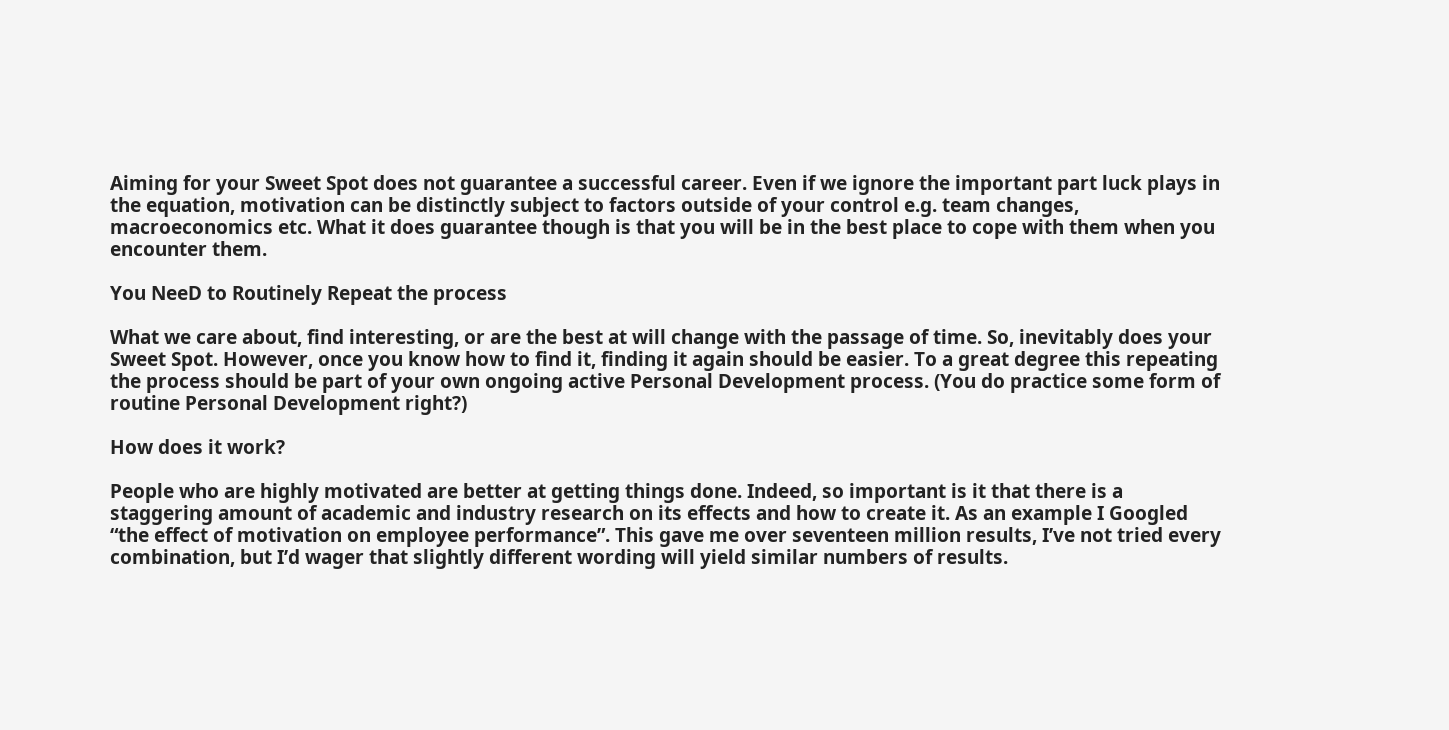Aiming for your Sweet Spot does not guarantee a successful career. Even if we ignore the important part luck plays in the equation, motivation can be distinctly subject to factors outside of your control e.g. team changes, macroeconomics etc. What it does guarantee though is that you will be in the best place to cope with them when you encounter them.

You NeeD to Routinely Repeat the process

What we care about, find interesting, or are the best at will change with the passage of time. So, inevitably does your Sweet Spot. However, once you know how to find it, finding it again should be easier. To a great degree this repeating the process should be part of your own ongoing active Personal Development process. (You do practice some form of routine Personal Development right?)

How does it work?

People who are highly motivated are better at getting things done. Indeed, so important is it that there is a staggering amount of academic and industry research on its effects and how to create it. As an example I Googled “the effect of motivation on employee performance”. This gave me over seventeen million results, I’ve not tried every combination, but I’d wager that slightly different wording will yield similar numbers of results.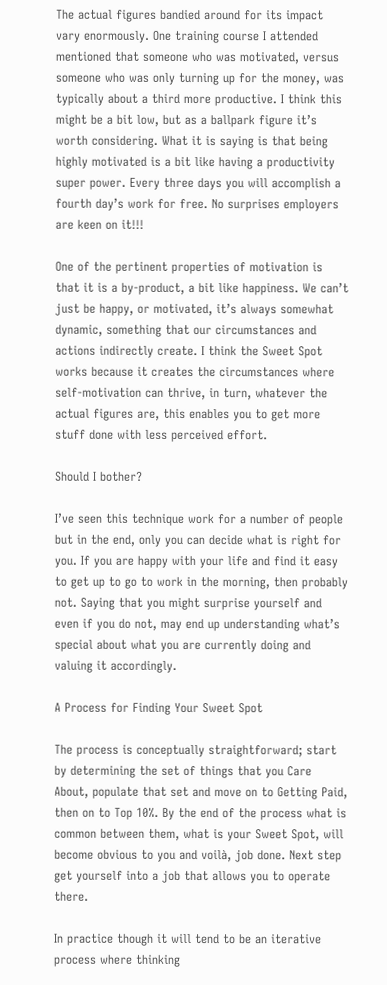The actual figures bandied around for its impact vary enormously. One training course I attended mentioned that someone who was motivated, versus someone who was only turning up for the money, was typically about a third more productive. I think this might be a bit low, but as a ballpark figure it’s worth considering. What it is saying is that being highly motivated is a bit like having a productivity super power. Every three days you will accomplish a fourth day’s work for free. No surprises employers are keen on it!!!

One of the pertinent properties of motivation is that it is a by-product, a bit like happiness. We can’t just be happy, or motivated, it’s always somewhat dynamic, something that our circumstances and actions indirectly create. I think the Sweet Spot works because it creates the circumstances where self-motivation can thrive, in turn, whatever the actual figures are, this enables you to get more stuff done with less perceived effort.

Should I bother?

I’ve seen this technique work for a number of people but in the end, only you can decide what is right for you. If you are happy with your life and find it easy to get up to go to work in the morning, then probably not. Saying that you might surprise yourself and even if you do not, may end up understanding what’s special about what you are currently doing and valuing it accordingly.

A Process for Finding Your Sweet Spot

The process is conceptually straightforward; start by determining the set of things that you Care About, populate that set and move on to Getting Paid, then on to Top 10%. By the end of the process what is common between them, what is your Sweet Spot, will become obvious to you and voilà, job done. Next step get yourself into a job that allows you to operate there.

In practice though it will tend to be an iterative process where thinking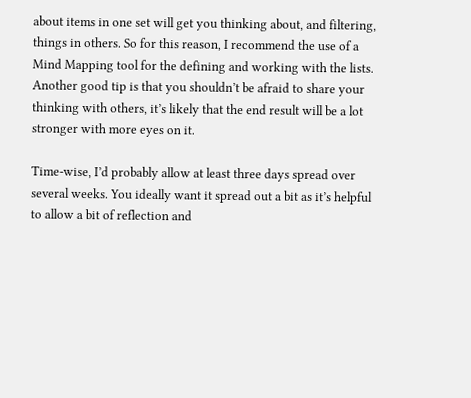about items in one set will get you thinking about, and filtering, things in others. So for this reason, I recommend the use of a Mind Mapping tool for the defining and working with the lists. Another good tip is that you shouldn’t be afraid to share your thinking with others, it’s likely that the end result will be a lot stronger with more eyes on it.

Time-wise, I’d probably allow at least three days spread over several weeks. You ideally want it spread out a bit as it’s helpful to allow a bit of reflection and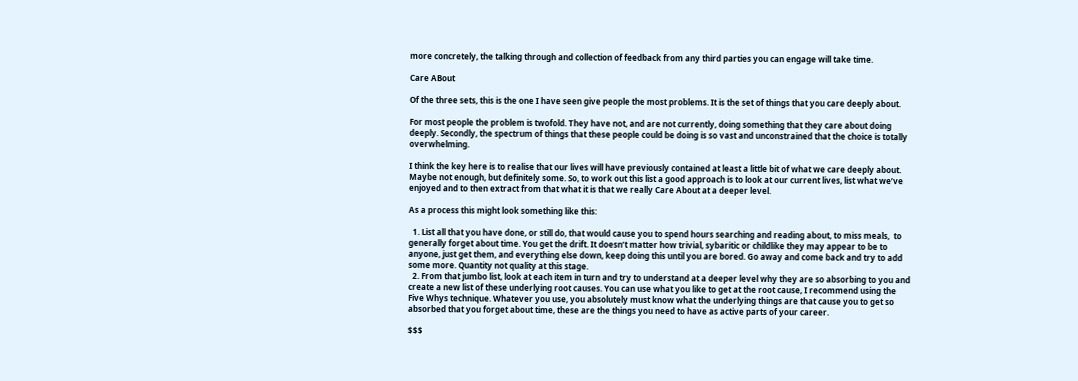more concretely, the talking through and collection of feedback from any third parties you can engage will take time.

Care ABout

Of the three sets, this is the one I have seen give people the most problems. It is the set of things that you care deeply about.

For most people the problem is twofold. They have not, and are not currently, doing something that they care about doing deeply. Secondly, the spectrum of things that these people could be doing is so vast and unconstrained that the choice is totally overwhelming.

I think the key here is to realise that our lives will have previously contained at least a little bit of what we care deeply about. Maybe not enough, but definitely some. So, to work out this list a good approach is to look at our current lives, list what we’ve enjoyed and to then extract from that what it is that we really Care About at a deeper level.

As a process this might look something like this:

  1. List all that you have done, or still do, that would cause you to spend hours searching and reading about, to miss meals,  to generally forget about time. You get the drift. It doesn’t matter how trivial, sybaritic or childlike they may appear to be to anyone, just get them, and everything else down, keep doing this until you are bored. Go away and come back and try to add some more. Quantity not quality at this stage.
  2. From that jumbo list, look at each item in turn and try to understand at a deeper level why they are so absorbing to you and create a new list of these underlying root causes. You can use what you like to get at the root cause, I recommend using the Five Whys technique. Whatever you use, you absolutely must know what the underlying things are that cause you to get so absorbed that you forget about time, these are the things you need to have as active parts of your career.

$$$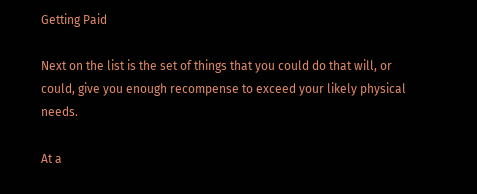Getting Paid

Next on the list is the set of things that you could do that will, or could, give you enough recompense to exceed your likely physical needs.

At a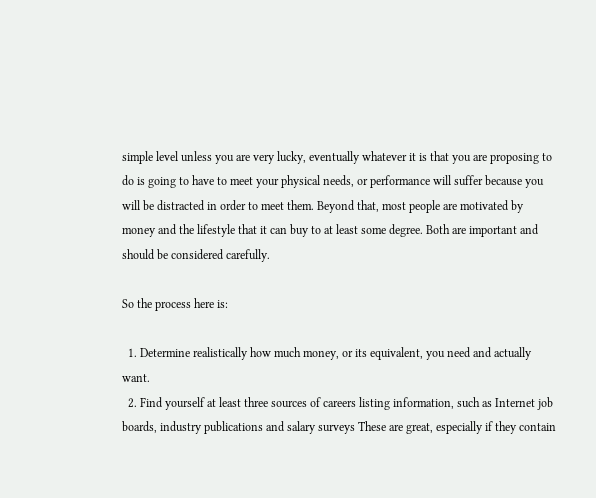simple level unless you are very lucky, eventually whatever it is that you are proposing to do is going to have to meet your physical needs, or performance will suffer because you will be distracted in order to meet them. Beyond that, most people are motivated by money and the lifestyle that it can buy to at least some degree. Both are important and should be considered carefully.

So the process here is:

  1. Determine realistically how much money, or its equivalent, you need and actually want.
  2. Find yourself at least three sources of careers listing information, such as Internet job boards, industry publications and salary surveys These are great, especially if they contain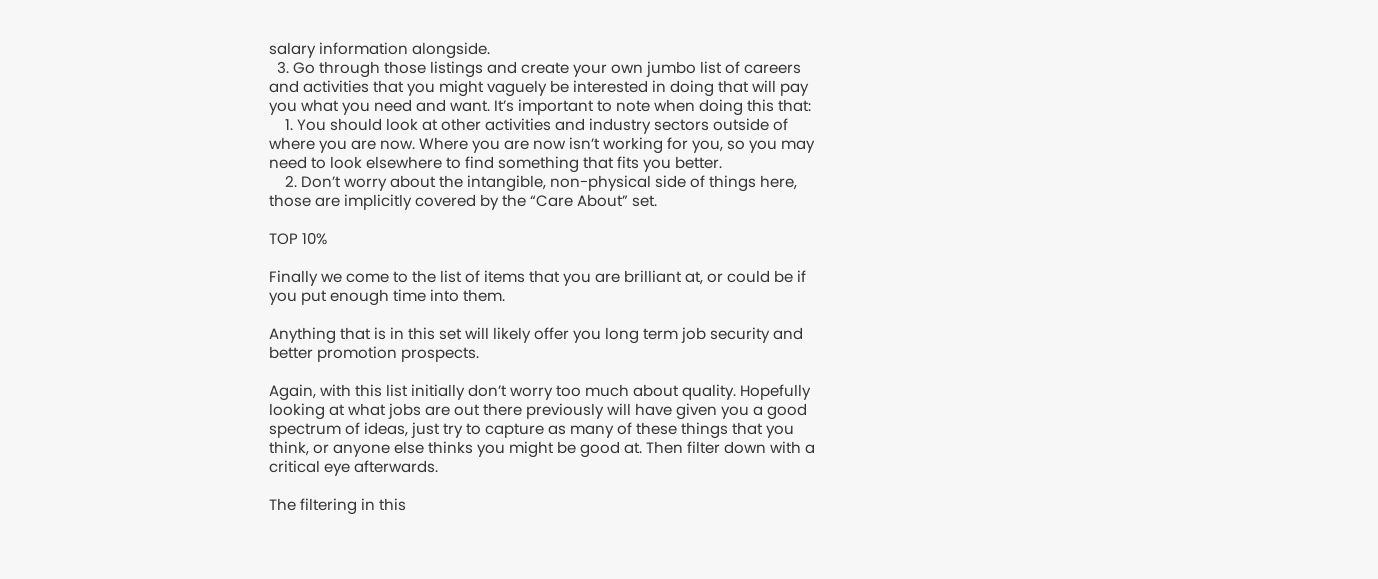salary information alongside.
  3. Go through those listings and create your own jumbo list of careers and activities that you might vaguely be interested in doing that will pay you what you need and want. It’s important to note when doing this that:
    1. You should look at other activities and industry sectors outside of where you are now. Where you are now isn’t working for you, so you may need to look elsewhere to find something that fits you better.
    2. Don’t worry about the intangible, non-physical side of things here, those are implicitly covered by the “Care About” set.

TOP 10%

Finally we come to the list of items that you are brilliant at, or could be if you put enough time into them.

Anything that is in this set will likely offer you long term job security and better promotion prospects.

Again, with this list initially don’t worry too much about quality. Hopefully looking at what jobs are out there previously will have given you a good spectrum of ideas, just try to capture as many of these things that you think, or anyone else thinks you might be good at. Then filter down with a critical eye afterwards.

The filtering in this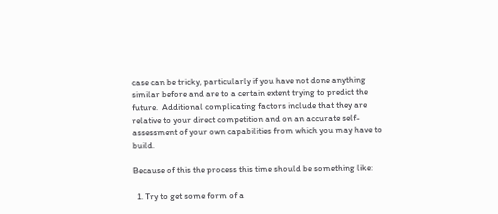case can be tricky, particularly if you have not done anything similar before and are to a certain extent trying to predict the future.  Additional complicating factors include that they are relative to your direct competition and on an accurate self-assessment of your own capabilities from which you may have to build.

Because of this the process this time should be something like:

  1. Try to get some form of a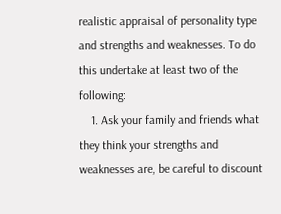realistic appraisal of personality type and strengths and weaknesses. To do this undertake at least two of the following:
    1. Ask your family and friends what they think your strengths and weaknesses are, be careful to discount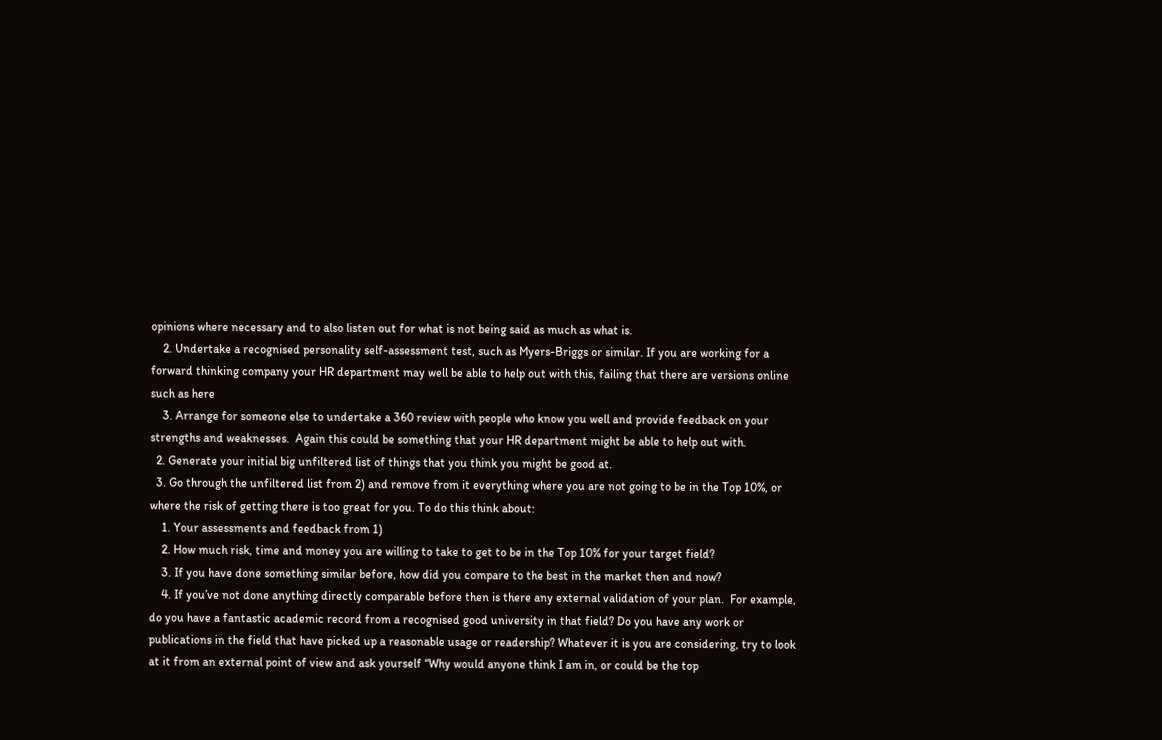opinions where necessary and to also listen out for what is not being said as much as what is.
    2. Undertake a recognised personality self-assessment test, such as Myers-Briggs or similar. If you are working for a forward thinking company your HR department may well be able to help out with this, failing that there are versions online such as here
    3. Arrange for someone else to undertake a 360 review with people who know you well and provide feedback on your strengths and weaknesses.  Again this could be something that your HR department might be able to help out with.
  2. Generate your initial big unfiltered list of things that you think you might be good at.
  3. Go through the unfiltered list from 2) and remove from it everything where you are not going to be in the Top 10%, or where the risk of getting there is too great for you. To do this think about:
    1. Your assessments and feedback from 1)
    2. How much risk, time and money you are willing to take to get to be in the Top 10% for your target field?
    3. If you have done something similar before, how did you compare to the best in the market then and now?
    4. If you’ve not done anything directly comparable before then is there any external validation of your plan.  For example, do you have a fantastic academic record from a recognised good university in that field? Do you have any work or publications in the field that have picked up a reasonable usage or readership? Whatever it is you are considering, try to look at it from an external point of view and ask yourself “Why would anyone think I am in, or could be the top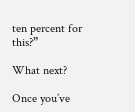ten percent for this?”

What next?

Once you’ve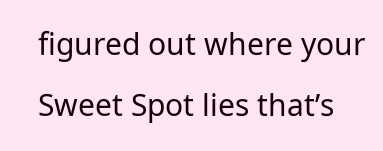figured out where your Sweet Spot lies that’s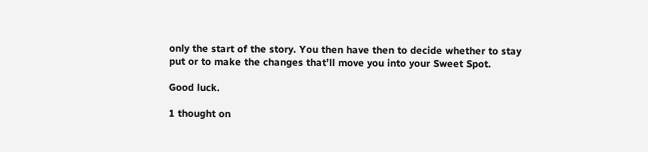only the start of the story. You then have then to decide whether to stay put or to make the changes that’ll move you into your Sweet Spot.

Good luck.

1 thought on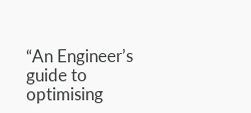“An Engineer’s guide to optimising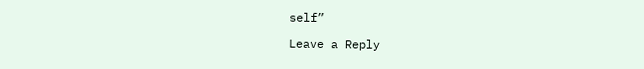self”

Leave a Reply